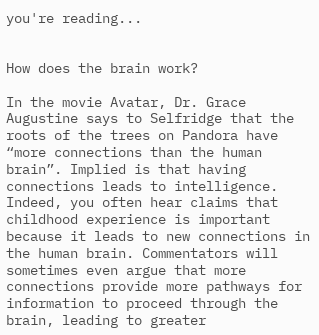you're reading...


How does the brain work?

In the movie Avatar, Dr. Grace Augustine says to Selfridge that the roots of the trees on Pandora have “more connections than the human brain”. Implied is that having connections leads to intelligence. Indeed, you often hear claims that childhood experience is important because it leads to new connections in the human brain. Commentators will sometimes even argue that more connections provide more pathways for information to proceed through the brain, leading to greater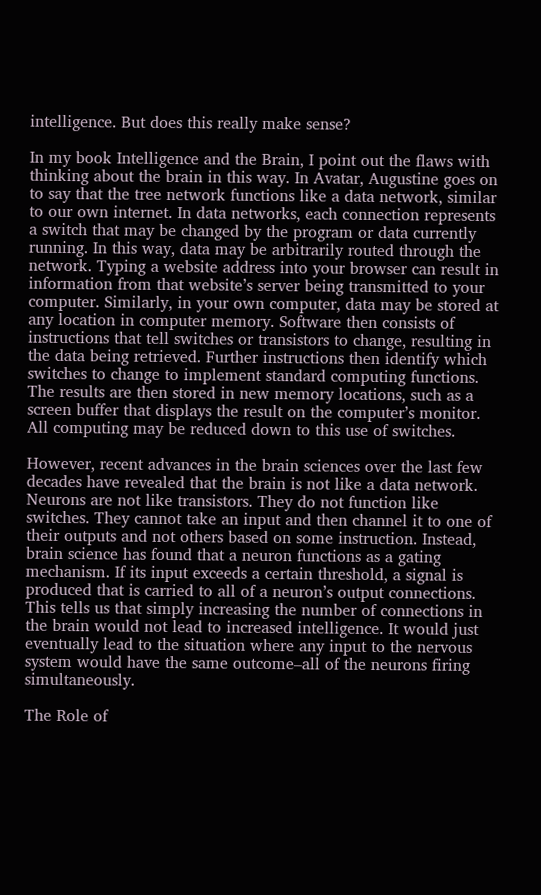intelligence. But does this really make sense?

In my book Intelligence and the Brain, I point out the flaws with thinking about the brain in this way. In Avatar, Augustine goes on to say that the tree network functions like a data network, similar to our own internet. In data networks, each connection represents a switch that may be changed by the program or data currently running. In this way, data may be arbitrarily routed through the network. Typing a website address into your browser can result in information from that website’s server being transmitted to your computer. Similarly, in your own computer, data may be stored at any location in computer memory. Software then consists of instructions that tell switches or transistors to change, resulting in the data being retrieved. Further instructions then identify which switches to change to implement standard computing functions. The results are then stored in new memory locations, such as a screen buffer that displays the result on the computer’s monitor. All computing may be reduced down to this use of switches.

However, recent advances in the brain sciences over the last few decades have revealed that the brain is not like a data network. Neurons are not like transistors. They do not function like switches. They cannot take an input and then channel it to one of their outputs and not others based on some instruction. Instead, brain science has found that a neuron functions as a gating mechanism. If its input exceeds a certain threshold, a signal is produced that is carried to all of a neuron’s output connections. This tells us that simply increasing the number of connections in the brain would not lead to increased intelligence. It would just eventually lead to the situation where any input to the nervous system would have the same outcome–all of the neurons firing simultaneously.

The Role of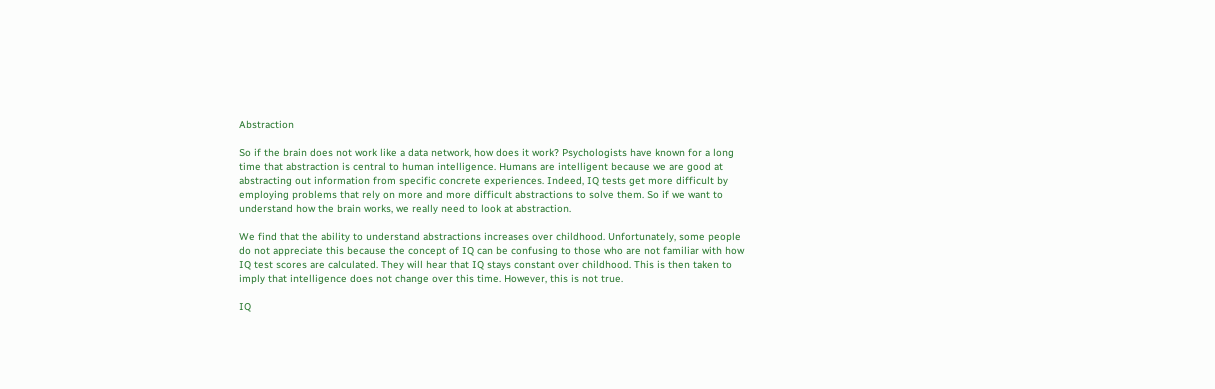Abstraction

So if the brain does not work like a data network, how does it work? Psychologists have known for a long time that abstraction is central to human intelligence. Humans are intelligent because we are good at abstracting out information from specific concrete experiences. Indeed, IQ tests get more difficult by employing problems that rely on more and more difficult abstractions to solve them. So if we want to understand how the brain works, we really need to look at abstraction.

We find that the ability to understand abstractions increases over childhood. Unfortunately, some people do not appreciate this because the concept of IQ can be confusing to those who are not familiar with how IQ test scores are calculated. They will hear that IQ stays constant over childhood. This is then taken to imply that intelligence does not change over this time. However, this is not true.

IQ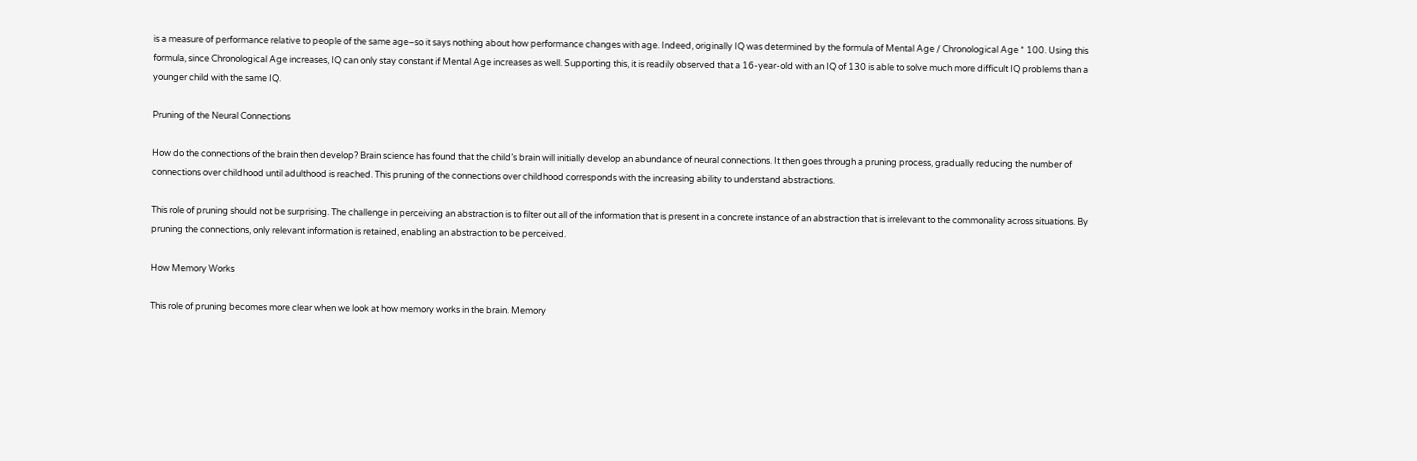is a measure of performance relative to people of the same age–so it says nothing about how performance changes with age. Indeed, originally IQ was determined by the formula of Mental Age / Chronological Age * 100. Using this formula, since Chronological Age increases, IQ can only stay constant if Mental Age increases as well. Supporting this, it is readily observed that a 16-year-old with an IQ of 130 is able to solve much more difficult IQ problems than a younger child with the same IQ.

Pruning of the Neural Connections

How do the connections of the brain then develop? Brain science has found that the child’s brain will initially develop an abundance of neural connections. It then goes through a pruning process, gradually reducing the number of connections over childhood until adulthood is reached. This pruning of the connections over childhood corresponds with the increasing ability to understand abstractions.

This role of pruning should not be surprising. The challenge in perceiving an abstraction is to filter out all of the information that is present in a concrete instance of an abstraction that is irrelevant to the commonality across situations. By pruning the connections, only relevant information is retained, enabling an abstraction to be perceived.

How Memory Works

This role of pruning becomes more clear when we look at how memory works in the brain. Memory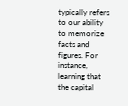typically refers to our ability to memorize facts and figures. For instance, learning that the capital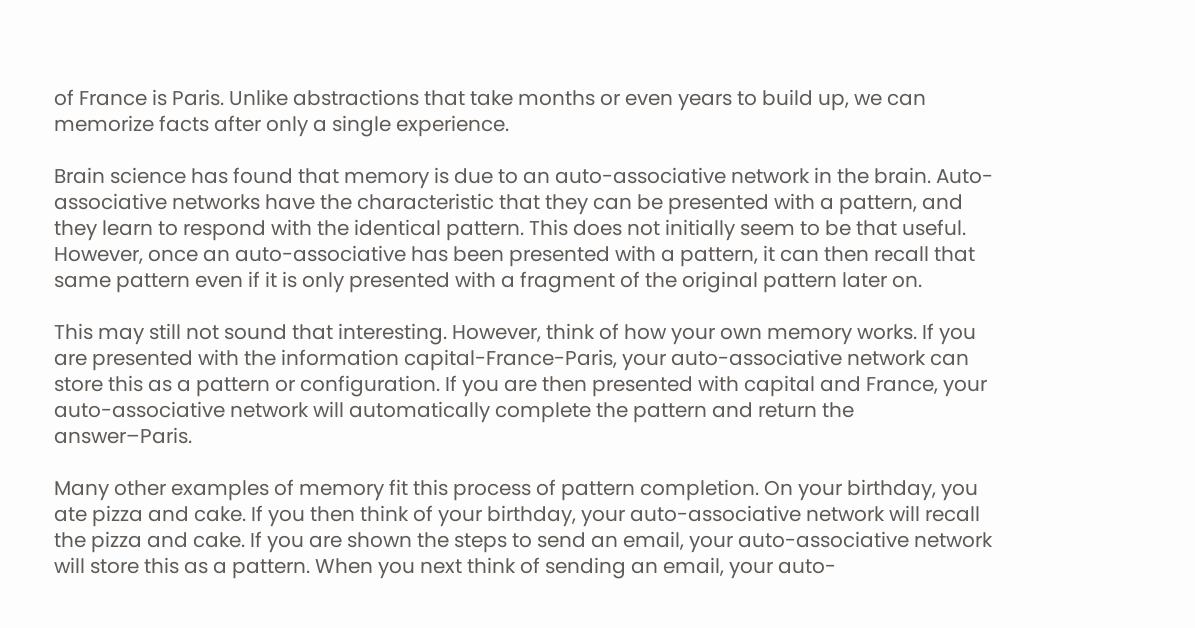of France is Paris. Unlike abstractions that take months or even years to build up, we can memorize facts after only a single experience.

Brain science has found that memory is due to an auto-associative network in the brain. Auto-associative networks have the characteristic that they can be presented with a pattern, and they learn to respond with the identical pattern. This does not initially seem to be that useful. However, once an auto-associative has been presented with a pattern, it can then recall that same pattern even if it is only presented with a fragment of the original pattern later on.

This may still not sound that interesting. However, think of how your own memory works. If you are presented with the information capital-France-Paris, your auto-associative network can store this as a pattern or configuration. If you are then presented with capital and France, your auto-associative network will automatically complete the pattern and return the answer–Paris.

Many other examples of memory fit this process of pattern completion. On your birthday, you ate pizza and cake. If you then think of your birthday, your auto-associative network will recall the pizza and cake. If you are shown the steps to send an email, your auto-associative network will store this as a pattern. When you next think of sending an email, your auto-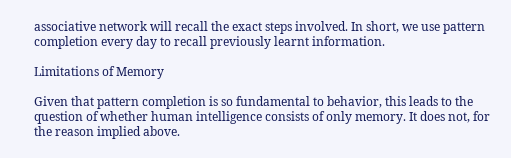associative network will recall the exact steps involved. In short, we use pattern completion every day to recall previously learnt information.

Limitations of Memory

Given that pattern completion is so fundamental to behavior, this leads to the question of whether human intelligence consists of only memory. It does not, for the reason implied above.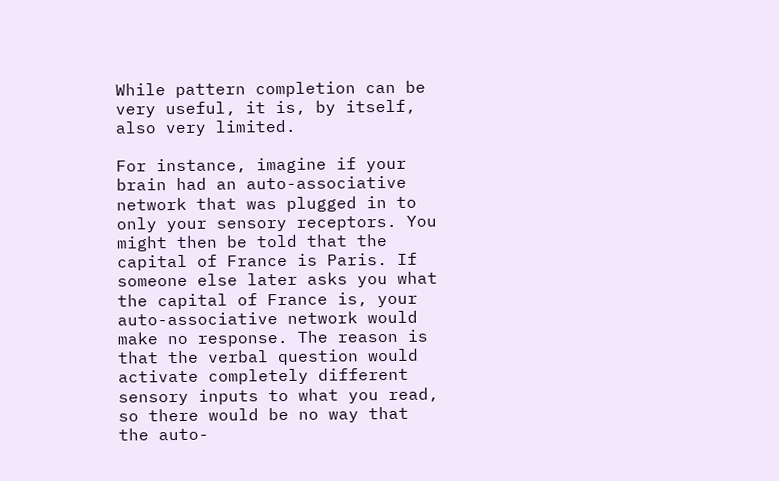While pattern completion can be very useful, it is, by itself, also very limited.

For instance, imagine if your brain had an auto-associative network that was plugged in to only your sensory receptors. You might then be told that the capital of France is Paris. If someone else later asks you what the capital of France is, your auto-associative network would make no response. The reason is that the verbal question would activate completely different sensory inputs to what you read, so there would be no way that the auto-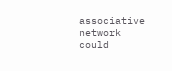associative network could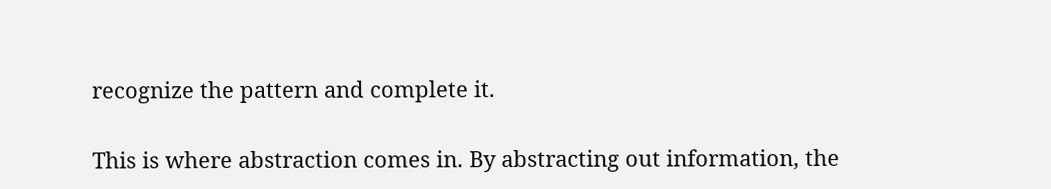recognize the pattern and complete it.

This is where abstraction comes in. By abstracting out information, the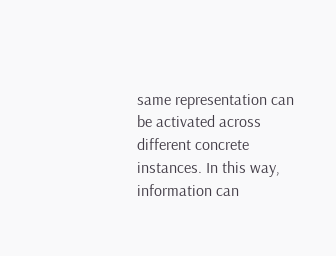same representation can be activated across different concrete instances. In this way, information can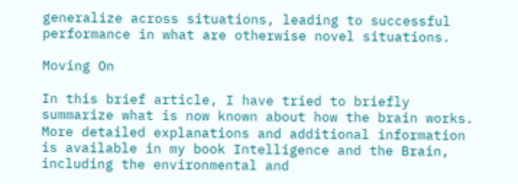generalize across situations, leading to successful performance in what are otherwise novel situations.

Moving On

In this brief article, I have tried to briefly summarize what is now known about how the brain works. More detailed explanations and additional information is available in my book Intelligence and the Brain, including the environmental and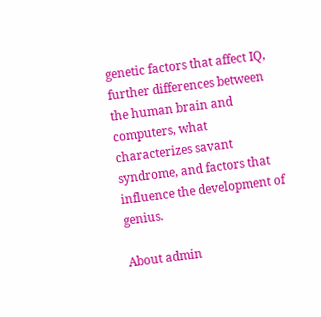genetic factors that affect IQ, further differences between the human brain and computers, what characterizes savant syndrome, and factors that influence the development of genius.

About admin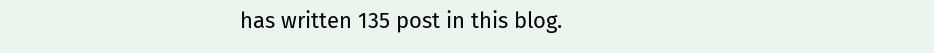has written 135 post in this blog.